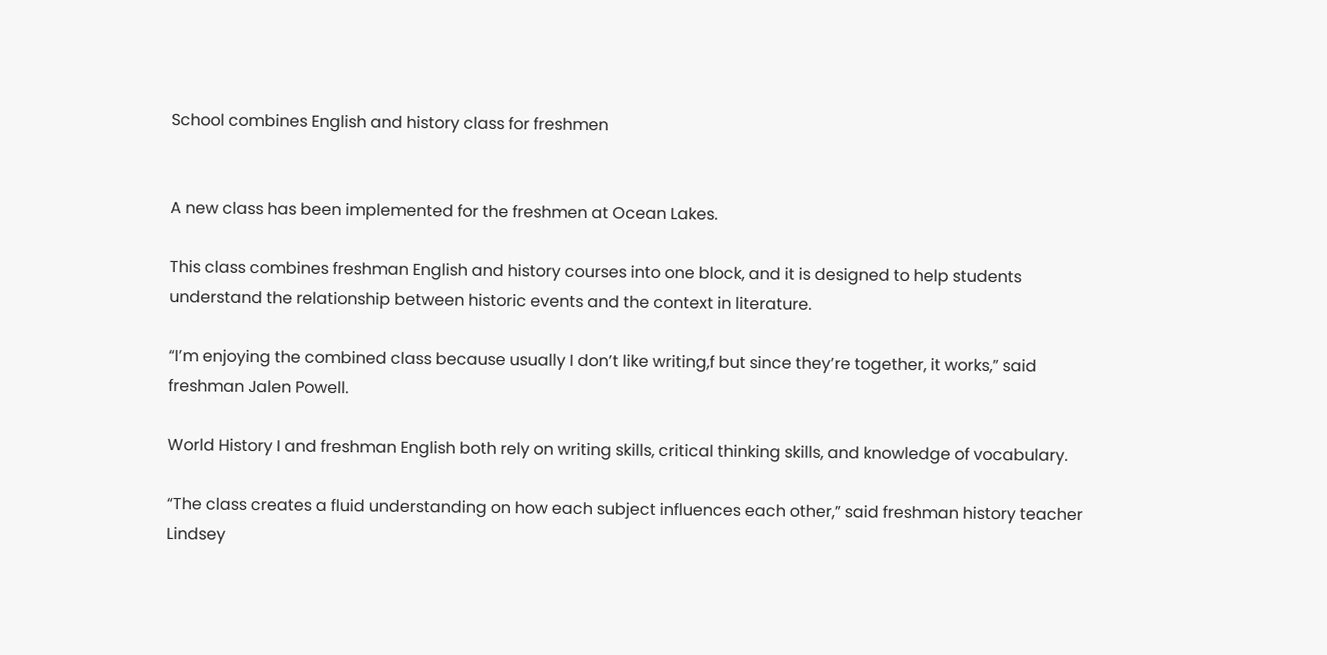School combines English and history class for freshmen


A new class has been implemented for the freshmen at Ocean Lakes.

This class combines freshman English and history courses into one block, and it is designed to help students understand the relationship between historic events and the context in literature.

“I’m enjoying the combined class because usually I don’t like writing,f but since they’re together, it works,” said freshman Jalen Powell.

World History I and freshman English both rely on writing skills, critical thinking skills, and knowledge of vocabulary.

“The class creates a fluid understanding on how each subject influences each other,” said freshman history teacher Lindsey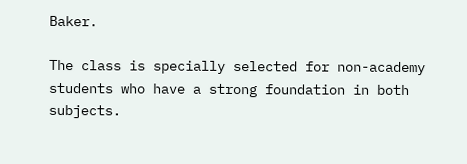Baker.

The class is specially selected for non-academy students who have a strong foundation in both subjects.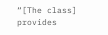“[The class] provides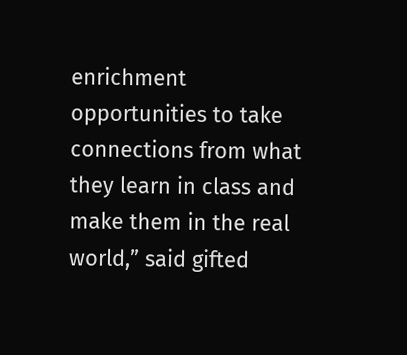enrichment opportunities to take connections from what they learn in class and make them in the real world,” said gifted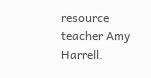resource teacher Amy Harrell.